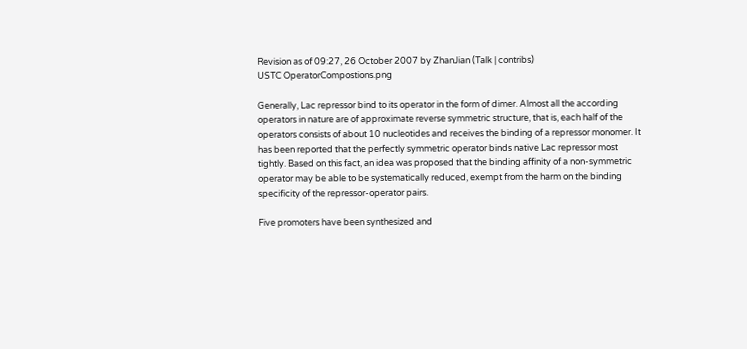Revision as of 09:27, 26 October 2007 by ZhanJian (Talk | contribs)
USTC OperatorCompostions.png

Generally, Lac repressor bind to its operator in the form of dimer. Almost all the according operators in nature are of approximate reverse symmetric structure, that is, each half of the operators consists of about 10 nucleotides and receives the binding of a repressor monomer. It has been reported that the perfectly symmetric operator binds native Lac repressor most tightly. Based on this fact, an idea was proposed that the binding affinity of a non-symmetric operator may be able to be systematically reduced, exempt from the harm on the binding specificity of the repressor-operator pairs.

Five promoters have been synthesized and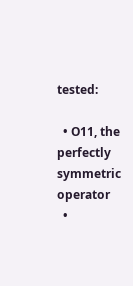tested:

  • O11, the perfectly symmetric operator
  •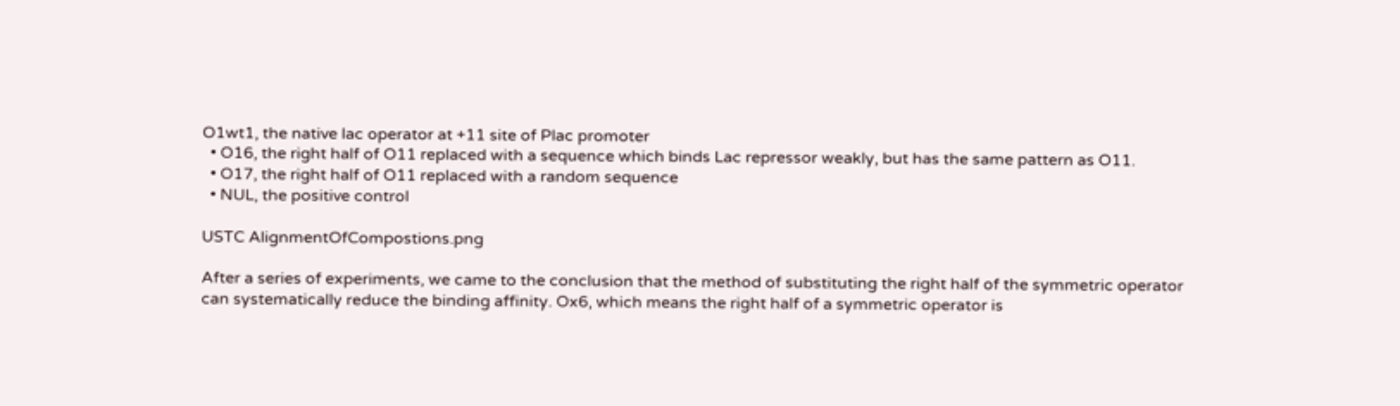O1wt1, the native lac operator at +11 site of Plac promoter
  • O16, the right half of O11 replaced with a sequence which binds Lac repressor weakly, but has the same pattern as O11.
  • O17, the right half of O11 replaced with a random sequence
  • NUL, the positive control

USTC AlignmentOfCompostions.png

After a series of experiments, we came to the conclusion that the method of substituting the right half of the symmetric operator can systematically reduce the binding affinity. Ox6, which means the right half of a symmetric operator is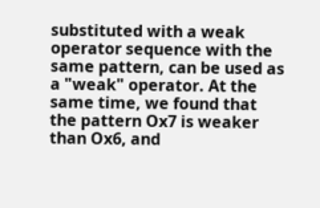substituted with a weak operator sequence with the same pattern, can be used as a "weak" operator. At the same time, we found that the pattern Ox7 is weaker than Ox6, and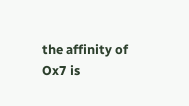the affinity of Ox7 is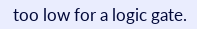too low for a logic gate.